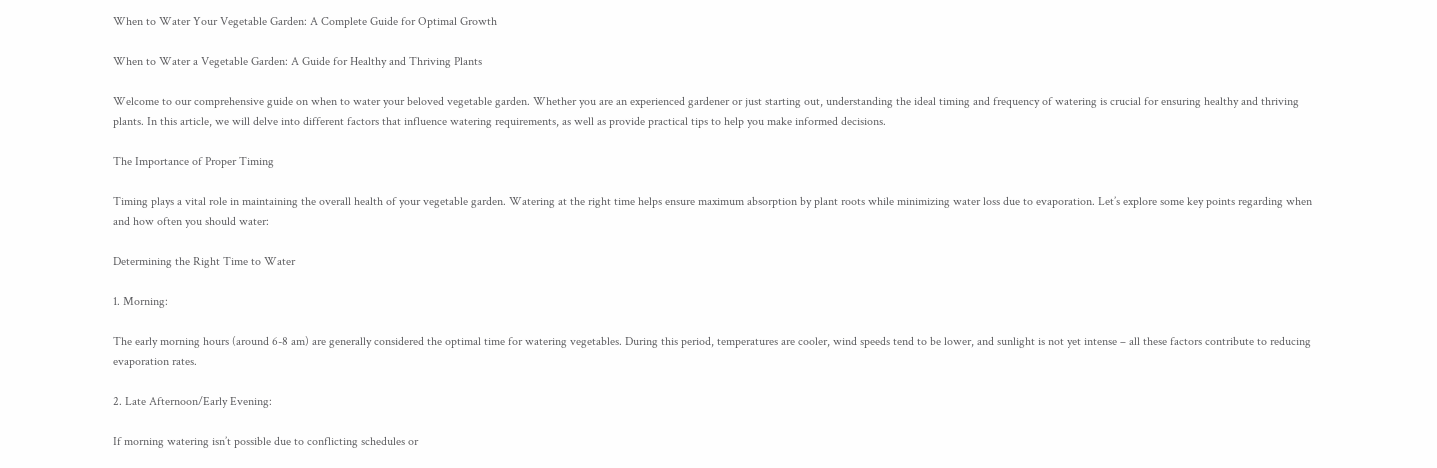When to Water Your Vegetable Garden: A Complete Guide for Optimal Growth

When to Water a Vegetable Garden: A Guide for Healthy and Thriving Plants

Welcome to our comprehensive guide on when to water your beloved vegetable garden. Whether you are an experienced gardener or just starting out, understanding the ideal timing and frequency of watering is crucial for ensuring healthy and thriving plants. In this article, we will delve into different factors that influence watering requirements, as well as provide practical tips to help you make informed decisions.

The Importance of Proper Timing

Timing plays a vital role in maintaining the overall health of your vegetable garden. Watering at the right time helps ensure maximum absorption by plant roots while minimizing water loss due to evaporation. Let’s explore some key points regarding when and how often you should water:

Determining the Right Time to Water

1. Morning:

The early morning hours (around 6-8 am) are generally considered the optimal time for watering vegetables. During this period, temperatures are cooler, wind speeds tend to be lower, and sunlight is not yet intense – all these factors contribute to reducing evaporation rates.

2. Late Afternoon/Early Evening:

If morning watering isn’t possible due to conflicting schedules or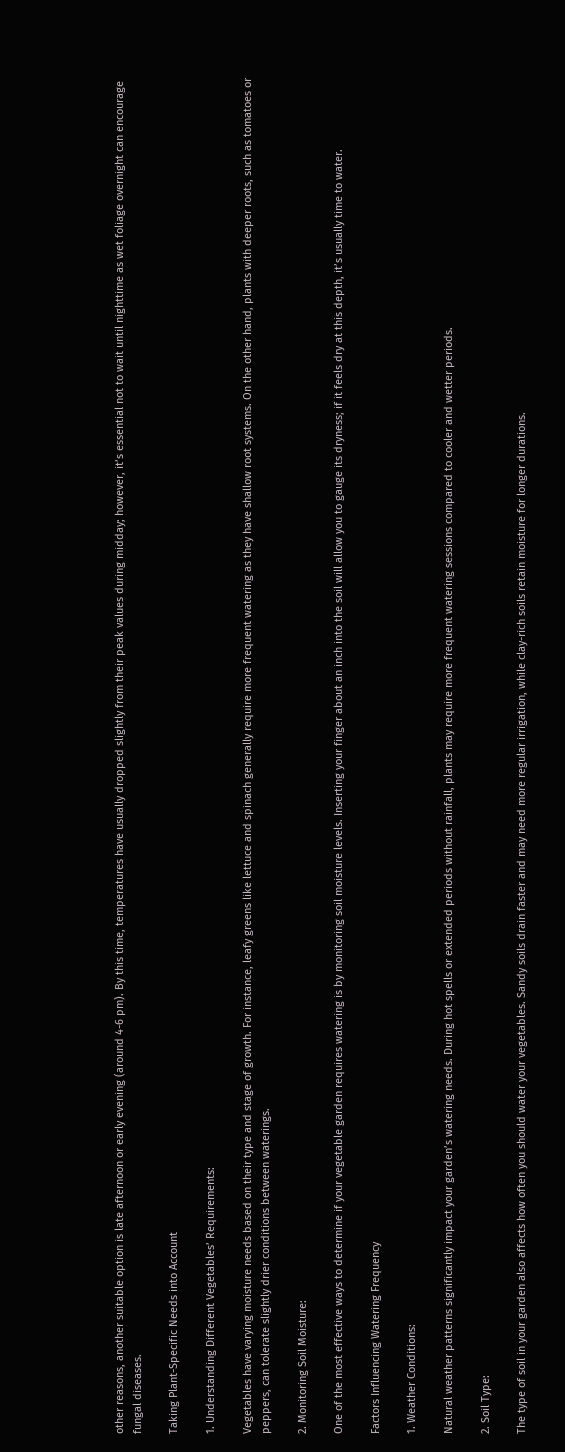other reasons, another suitable option is late afternoon or early evening (around 4-6 pm). By this time, temperatures have usually dropped slightly from their peak values during midday; however, it’s essential not to wait until nighttime as wet foliage overnight can encourage fungal diseases.

Taking Plant-Specific Needs into Account

1. Understanding Different Vegetables’ Requirements:

Vegetables have varying moisture needs based on their type and stage of growth. For instance, leafy greens like lettuce and spinach generally require more frequent watering as they have shallow root systems. On the other hand, plants with deeper roots, such as tomatoes or peppers, can tolerate slightly drier conditions between waterings.

2. Monitoring Soil Moisture:

One of the most effective ways to determine if your vegetable garden requires watering is by monitoring soil moisture levels. Inserting your finger about an inch into the soil will allow you to gauge its dryness; if it feels dry at this depth, it’s usually time to water.

Factors Influencing Watering Frequency

1. Weather Conditions:

Natural weather patterns significantly impact your garden’s watering needs. During hot spells or extended periods without rainfall, plants may require more frequent watering sessions compared to cooler and wetter periods.

2. Soil Type:

The type of soil in your garden also affects how often you should water your vegetables. Sandy soils drain faster and may need more regular irrigation, while clay-rich soils retain moisture for longer durations.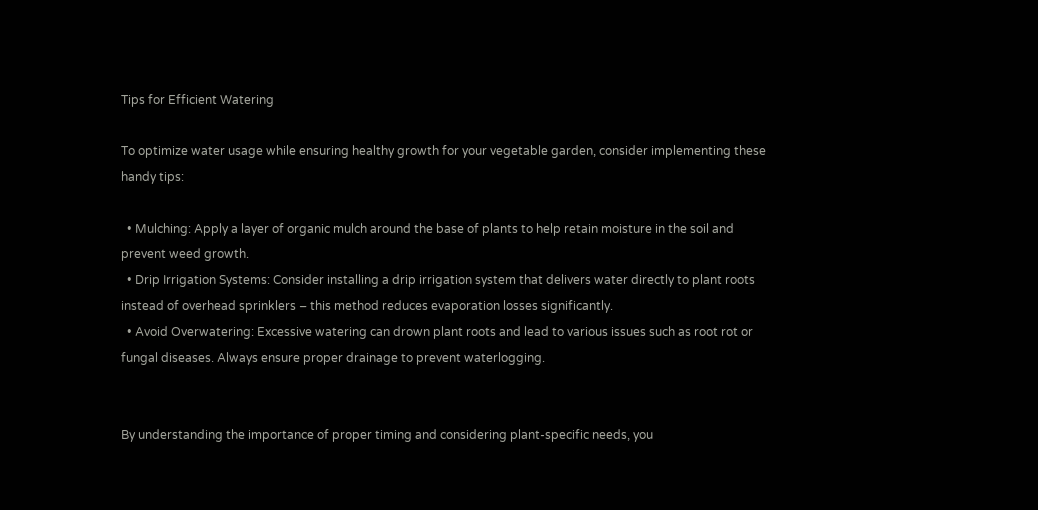Tips for Efficient Watering

To optimize water usage while ensuring healthy growth for your vegetable garden, consider implementing these handy tips:

  • Mulching: Apply a layer of organic mulch around the base of plants to help retain moisture in the soil and prevent weed growth.
  • Drip Irrigation Systems: Consider installing a drip irrigation system that delivers water directly to plant roots instead of overhead sprinklers – this method reduces evaporation losses significantly.
  • Avoid Overwatering: Excessive watering can drown plant roots and lead to various issues such as root rot or fungal diseases. Always ensure proper drainage to prevent waterlogging.


By understanding the importance of proper timing and considering plant-specific needs, you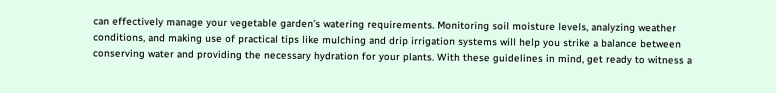can effectively manage your vegetable garden’s watering requirements. Monitoring soil moisture levels, analyzing weather conditions, and making use of practical tips like mulching and drip irrigation systems will help you strike a balance between conserving water and providing the necessary hydration for your plants. With these guidelines in mind, get ready to witness a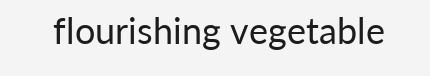flourishing vegetable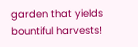garden that yields bountiful harvests!